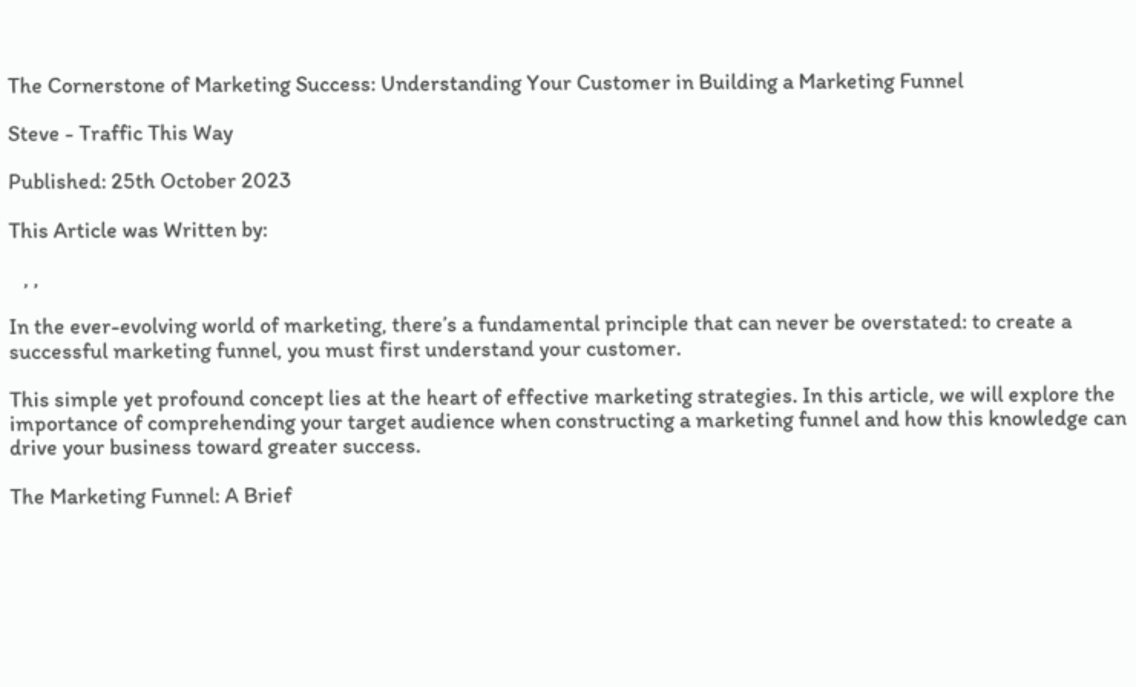The Cornerstone of Marketing Success: Understanding Your Customer in Building a Marketing Funnel

Steve - Traffic This Way

Published: 25th October 2023

This Article was Written by:

   , ,

In the ever-evolving world of marketing, there’s a fundamental principle that can never be overstated: to create a successful marketing funnel, you must first understand your customer.

This simple yet profound concept lies at the heart of effective marketing strategies. In this article, we will explore the importance of comprehending your target audience when constructing a marketing funnel and how this knowledge can drive your business toward greater success.

The Marketing Funnel: A Brief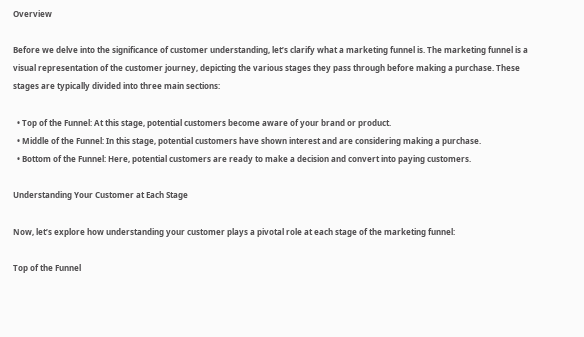Overview

Before we delve into the significance of customer understanding, let’s clarify what a marketing funnel is. The marketing funnel is a visual representation of the customer journey, depicting the various stages they pass through before making a purchase. These stages are typically divided into three main sections:

  • Top of the Funnel: At this stage, potential customers become aware of your brand or product.
  • Middle of the Funnel: In this stage, potential customers have shown interest and are considering making a purchase.
  • Bottom of the Funnel: Here, potential customers are ready to make a decision and convert into paying customers.

Understanding Your Customer at Each Stage

Now, let’s explore how understanding your customer plays a pivotal role at each stage of the marketing funnel:

Top of the Funnel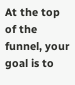At the top of the funnel, your goal is to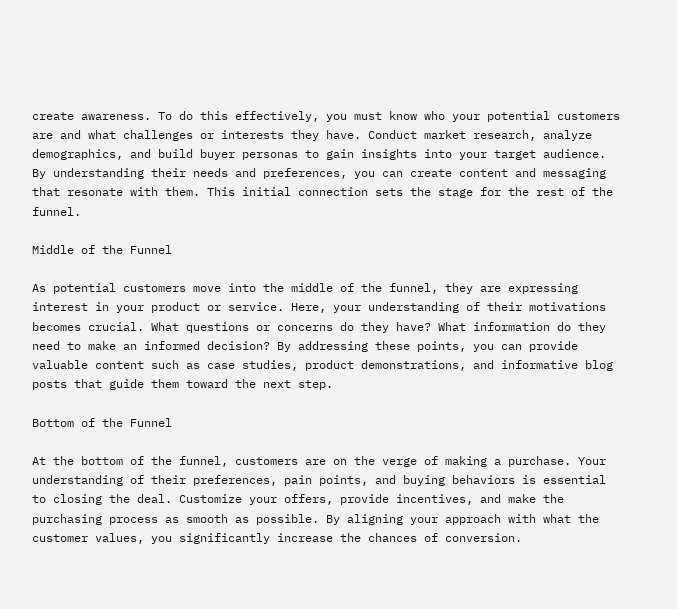create awareness. To do this effectively, you must know who your potential customers are and what challenges or interests they have. Conduct market research, analyze demographics, and build buyer personas to gain insights into your target audience. By understanding their needs and preferences, you can create content and messaging that resonate with them. This initial connection sets the stage for the rest of the funnel.

Middle of the Funnel

As potential customers move into the middle of the funnel, they are expressing interest in your product or service. Here, your understanding of their motivations becomes crucial. What questions or concerns do they have? What information do they need to make an informed decision? By addressing these points, you can provide valuable content such as case studies, product demonstrations, and informative blog posts that guide them toward the next step.

Bottom of the Funnel

At the bottom of the funnel, customers are on the verge of making a purchase. Your understanding of their preferences, pain points, and buying behaviors is essential to closing the deal. Customize your offers, provide incentives, and make the purchasing process as smooth as possible. By aligning your approach with what the customer values, you significantly increase the chances of conversion.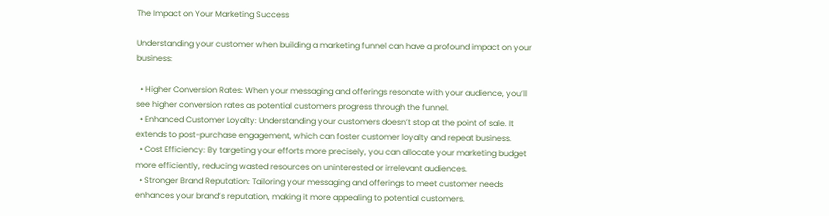The Impact on Your Marketing Success

Understanding your customer when building a marketing funnel can have a profound impact on your business:

  • Higher Conversion Rates: When your messaging and offerings resonate with your audience, you’ll see higher conversion rates as potential customers progress through the funnel.
  • Enhanced Customer Loyalty: Understanding your customers doesn’t stop at the point of sale. It extends to post-purchase engagement, which can foster customer loyalty and repeat business.
  • Cost Efficiency: By targeting your efforts more precisely, you can allocate your marketing budget more efficiently, reducing wasted resources on uninterested or irrelevant audiences.
  • Stronger Brand Reputation: Tailoring your messaging and offerings to meet customer needs enhances your brand’s reputation, making it more appealing to potential customers.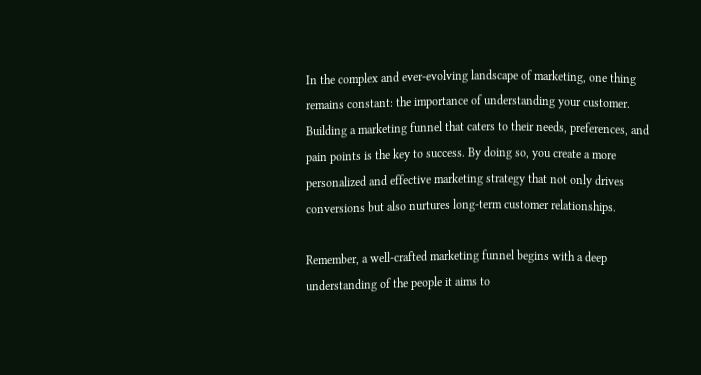In the complex and ever-evolving landscape of marketing, one thing remains constant: the importance of understanding your customer. Building a marketing funnel that caters to their needs, preferences, and pain points is the key to success. By doing so, you create a more personalized and effective marketing strategy that not only drives conversions but also nurtures long-term customer relationships.

Remember, a well-crafted marketing funnel begins with a deep understanding of the people it aims to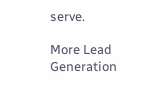serve.

More Lead Generation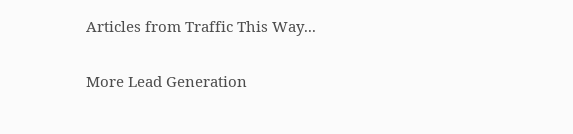Articles from Traffic This Way...

More Lead Generation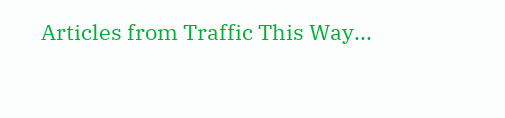Articles from Traffic This Way...